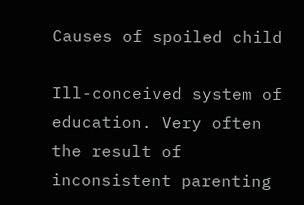Causes of spoiled child

Ill-conceived system of education. Very often the result of inconsistent parenting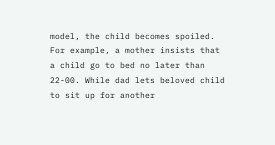model, the child becomes spoiled. For example, a mother insists that a child go to bed no later than 22-00. While dad lets beloved child to sit up for another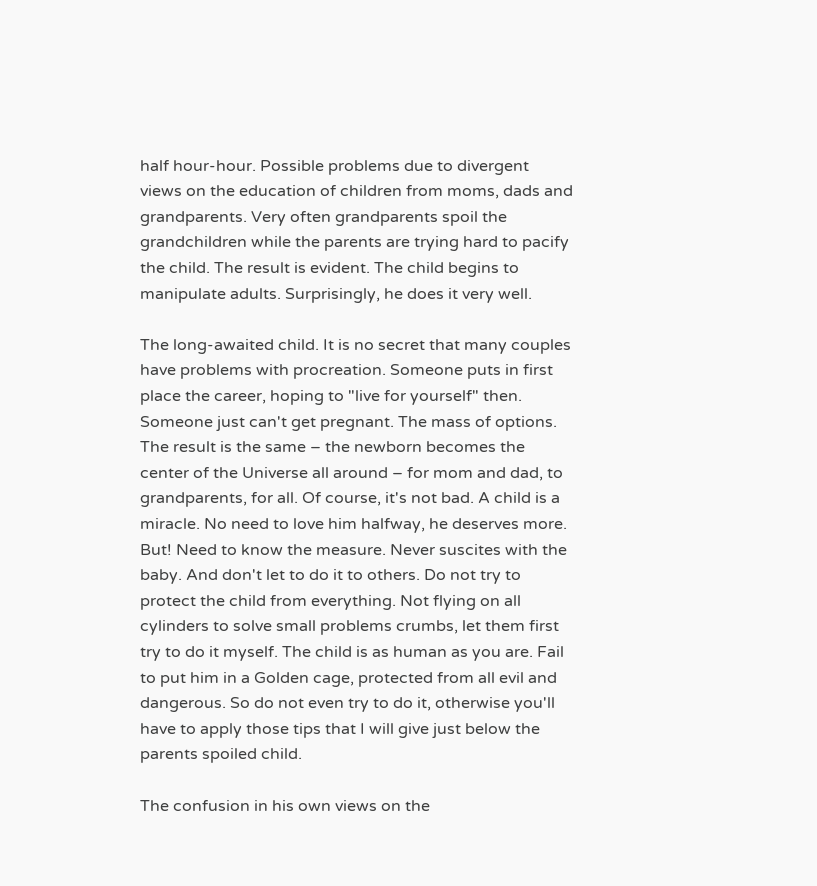half hour-hour. Possible problems due to divergent views on the education of children from moms, dads and grandparents. Very often grandparents spoil the grandchildren while the parents are trying hard to pacify the child. The result is evident. The child begins to manipulate adults. Surprisingly, he does it very well.

The long-awaited child. It is no secret that many couples have problems with procreation. Someone puts in first place the career, hoping to "live for yourself" then. Someone just can't get pregnant. The mass of options. The result is the same – the newborn becomes the center of the Universe all around – for mom and dad, to grandparents, for all. Of course, it's not bad. A child is a miracle. No need to love him halfway, he deserves more. But! Need to know the measure. Never suscites with the baby. And don't let to do it to others. Do not try to protect the child from everything. Not flying on all cylinders to solve small problems crumbs, let them first try to do it myself. The child is as human as you are. Fail to put him in a Golden cage, protected from all evil and dangerous. So do not even try to do it, otherwise you'll have to apply those tips that I will give just below the parents spoiled child.

The confusion in his own views on the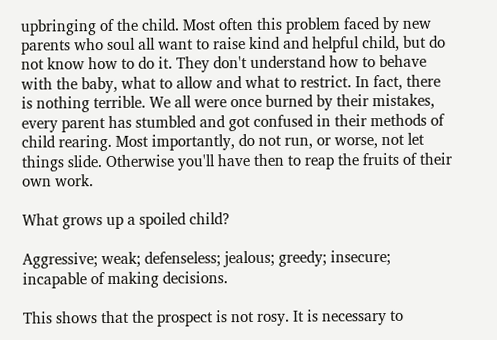upbringing of the child. Most often this problem faced by new parents who soul all want to raise kind and helpful child, but do not know how to do it. They don't understand how to behave with the baby, what to allow and what to restrict. In fact, there is nothing terrible. We all were once burned by their mistakes, every parent has stumbled and got confused in their methods of child rearing. Most importantly, do not run, or worse, not let things slide. Otherwise you'll have then to reap the fruits of their own work.

What grows up a spoiled child?

Aggressive; weak; defenseless; jealous; greedy; insecure; incapable of making decisions.

This shows that the prospect is not rosy. It is necessary to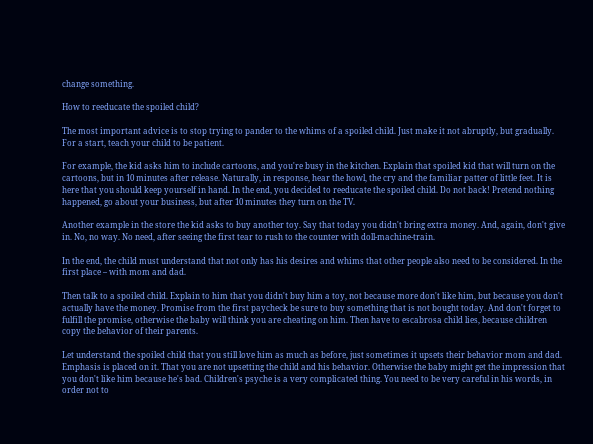change something.

How to reeducate the spoiled child?

The most important advice is to stop trying to pander to the whims of a spoiled child. Just make it not abruptly, but gradually. For a start, teach your child to be patient.

For example, the kid asks him to include cartoons, and you're busy in the kitchen. Explain that spoiled kid that will turn on the cartoons, but in 10 minutes after release. Naturally, in response, hear the howl, the cry and the familiar patter of little feet. It is here that you should keep yourself in hand. In the end, you decided to reeducate the spoiled child. Do not back! Pretend nothing happened, go about your business, but after 10 minutes they turn on the TV.

Another example in the store the kid asks to buy another toy. Say that today you didn't bring extra money. And, again, don't give in. No, no way. No need, after seeing the first tear to rush to the counter with doll-machine-train.

In the end, the child must understand that not only has his desires and whims that other people also need to be considered. In the first place – with mom and dad.

Then talk to a spoiled child. Explain to him that you didn't buy him a toy, not because more don't like him, but because you don't actually have the money. Promise from the first paycheck be sure to buy something that is not bought today. And don't forget to fulfill the promise, otherwise the baby will think you are cheating on him. Then have to escabrosa child lies, because children copy the behavior of their parents.

Let understand the spoiled child that you still love him as much as before, just sometimes it upsets their behavior mom and dad. Emphasis is placed on it. That you are not upsetting the child and his behavior. Otherwise the baby might get the impression that you don't like him because he's bad. Children's psyche is a very complicated thing. You need to be very careful in his words, in order not to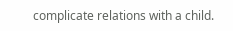complicate relations with a child.